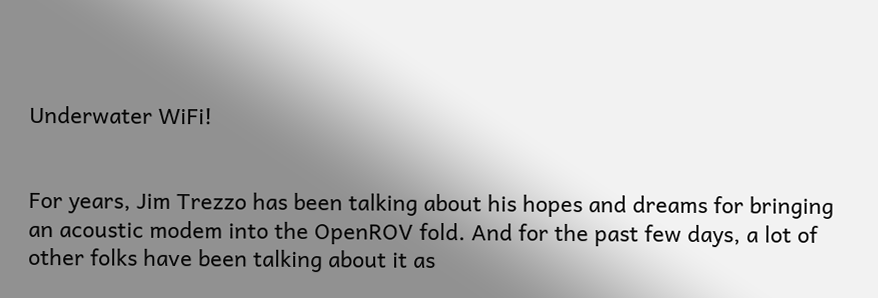Underwater WiFi!


For years, Jim Trezzo has been talking about his hopes and dreams for bringing an acoustic modem into the OpenROV fold. And for the past few days, a lot of other folks have been talking about it as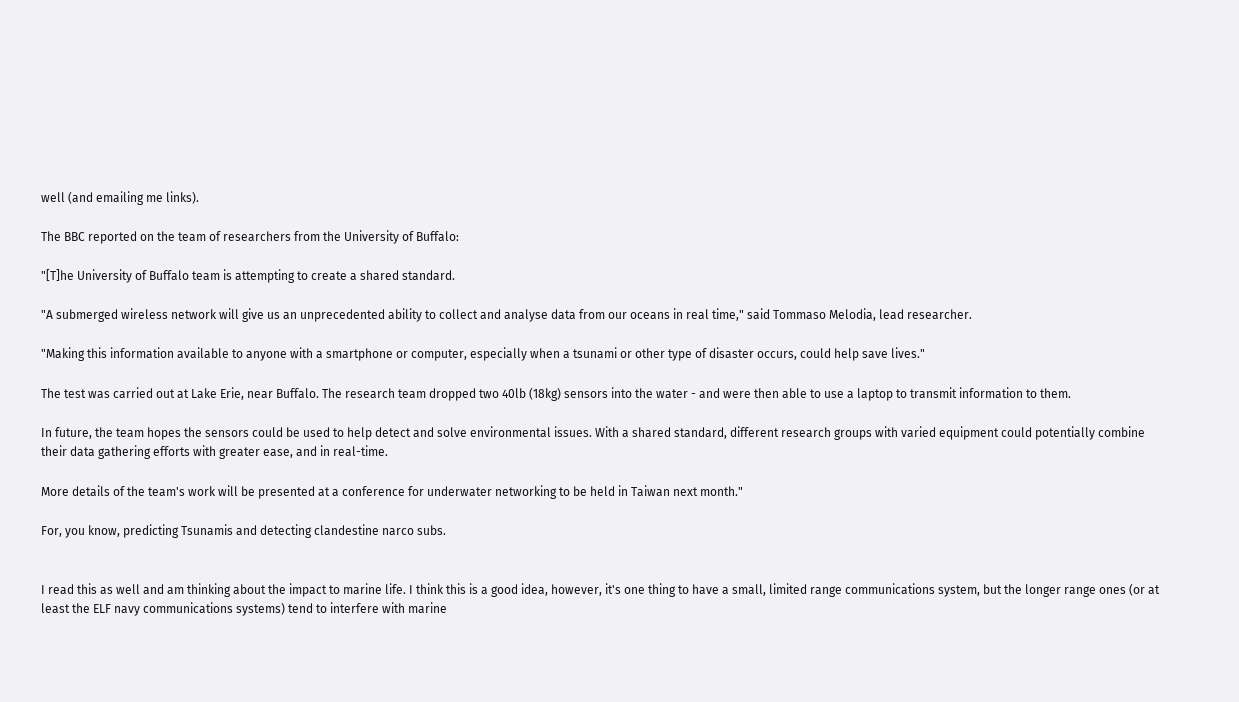well (and emailing me links).

The BBC reported on the team of researchers from the University of Buffalo:

"[T]he University of Buffalo team is attempting to create a shared standard.

"A submerged wireless network will give us an unprecedented ability to collect and analyse data from our oceans in real time," said Tommaso Melodia, lead researcher.

"Making this information available to anyone with a smartphone or computer, especially when a tsunami or other type of disaster occurs, could help save lives."

The test was carried out at Lake Erie, near Buffalo. The research team dropped two 40lb (18kg) sensors into the water - and were then able to use a laptop to transmit information to them.

In future, the team hopes the sensors could be used to help detect and solve environmental issues. With a shared standard, different research groups with varied equipment could potentially combine their data gathering efforts with greater ease, and in real-time.

More details of the team's work will be presented at a conference for underwater networking to be held in Taiwan next month."

For, you know, predicting Tsunamis and detecting clandestine narco subs.


I read this as well and am thinking about the impact to marine life. I think this is a good idea, however, it's one thing to have a small, limited range communications system, but the longer range ones (or at least the ELF navy communications systems) tend to interfere with marine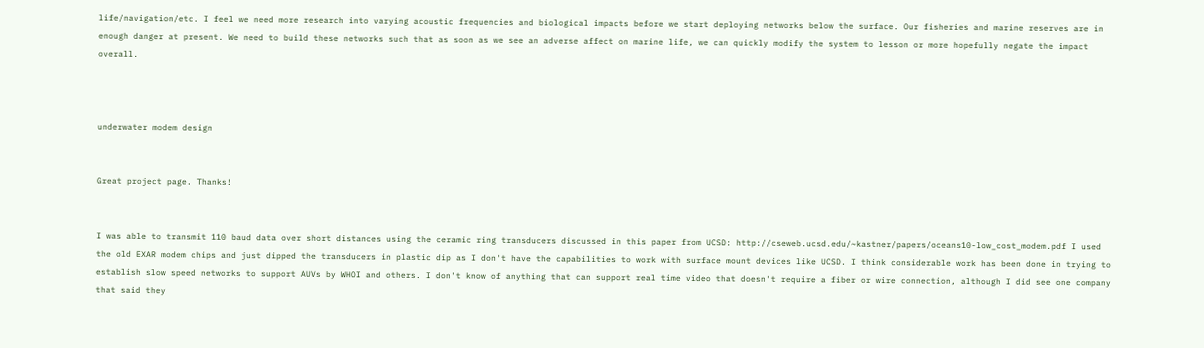life/navigation/etc. I feel we need more research into varying acoustic frequencies and biological impacts before we start deploying networks below the surface. Our fisheries and marine reserves are in enough danger at present. We need to build these networks such that as soon as we see an adverse affect on marine life, we can quickly modify the system to lesson or more hopefully negate the impact overall.



underwater modem design


Great project page. Thanks!


I was able to transmit 110 baud data over short distances using the ceramic ring transducers discussed in this paper from UCSD: http://cseweb.ucsd.edu/~kastner/papers/oceans10-low_cost_modem.pdf I used the old EXAR modem chips and just dipped the transducers in plastic dip as I don't have the capabilities to work with surface mount devices like UCSD. I think considerable work has been done in trying to establish slow speed networks to support AUVs by WHOI and others. I don't know of anything that can support real time video that doesn't require a fiber or wire connection, although I did see one company that said they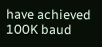have achieved 100K baud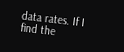data rates. If I find the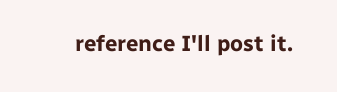reference I'll post it.